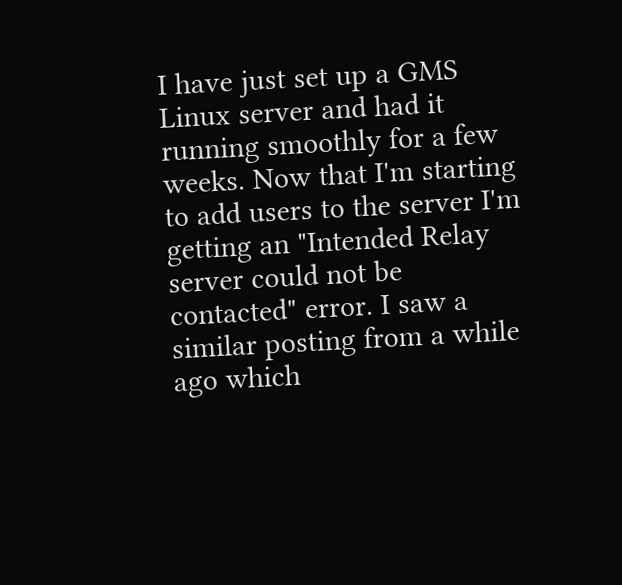I have just set up a GMS Linux server and had it running smoothly for a few weeks. Now that I'm starting to add users to the server I'm getting an "Intended Relay server could not be contacted" error. I saw a similar posting from a while ago which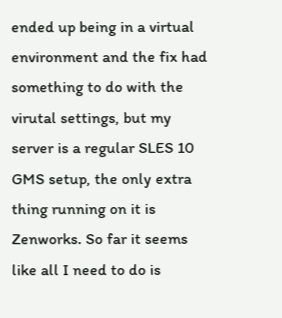ended up being in a virtual environment and the fix had something to do with the virutal settings, but my server is a regular SLES 10 GMS setup, the only extra thing running on it is Zenworks. So far it seems like all I need to do is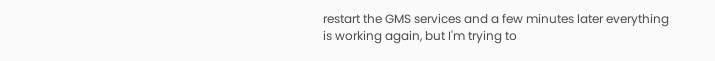restart the GMS services and a few minutes later everything is working again, but I'm trying to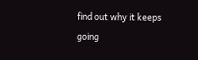find out why it keeps going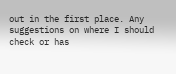out in the first place. Any suggestions on where I should check or has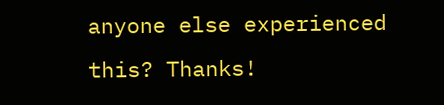anyone else experienced this? Thanks!